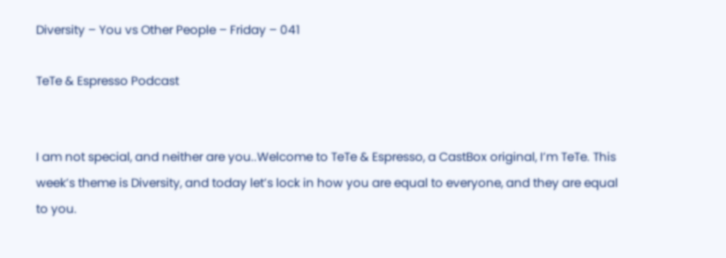Diversity – You vs Other People – Friday – 041

TeTe & Espresso Podcast


I am not special, and neither are you..Welcome to TeTe & Espresso, a CastBox original, I’m TeTe. This week’s theme is Diversity, and today let’s lock in how you are equal to everyone, and they are equal to you.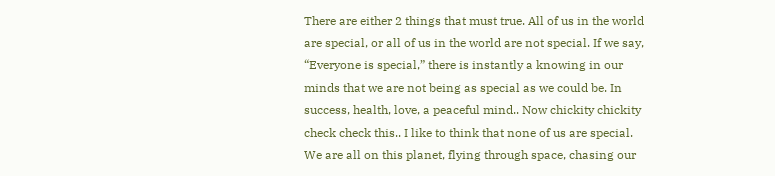There are either 2 things that must true. All of us in the world are special, or all of us in the world are not special. If we say, “Everyone is special,” there is instantly a knowing in our minds that we are not being as special as we could be. In success, health, love, a peaceful mind.. Now chickity chickity check check this.. I like to think that none of us are special. We are all on this planet, flying through space, chasing our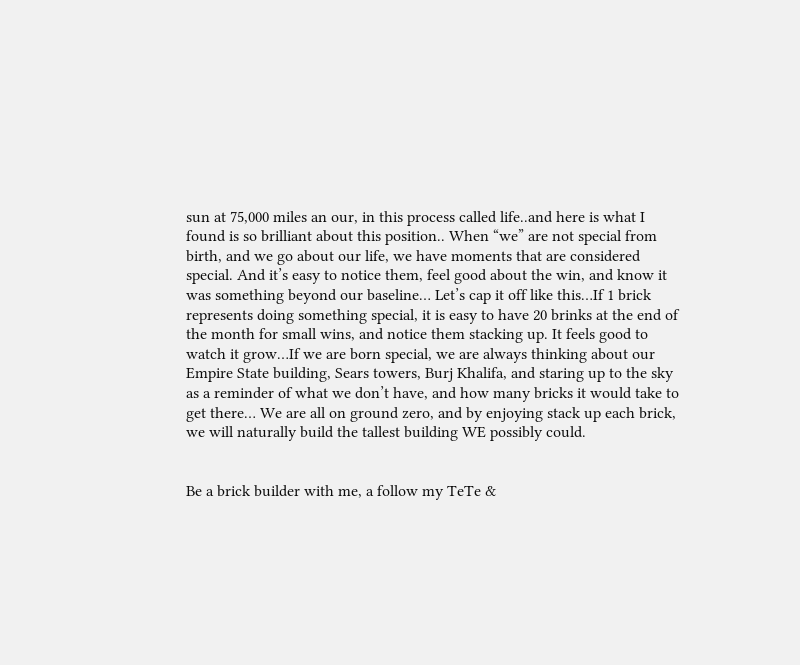sun at 75,000 miles an our, in this process called life..and here is what I found is so brilliant about this position.. When “we” are not special from birth, and we go about our life, we have moments that are considered special. And it’s easy to notice them, feel good about the win, and know it was something beyond our baseline… Let’s cap it off like this…If 1 brick represents doing something special, it is easy to have 20 brinks at the end of the month for small wins, and notice them stacking up. It feels good to watch it grow…If we are born special, we are always thinking about our Empire State building, Sears towers, Burj Khalifa, and staring up to the sky as a reminder of what we don’t have, and how many bricks it would take to get there… We are all on ground zero, and by enjoying stack up each brick, we will naturally build the tallest building WE possibly could.


Be a brick builder with me, a follow my TeTe &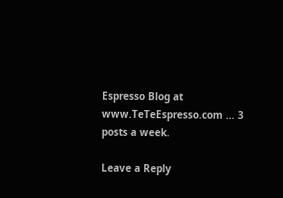Espresso Blog at www.TeTeEspresso.com … 3 posts a week.

Leave a Reply